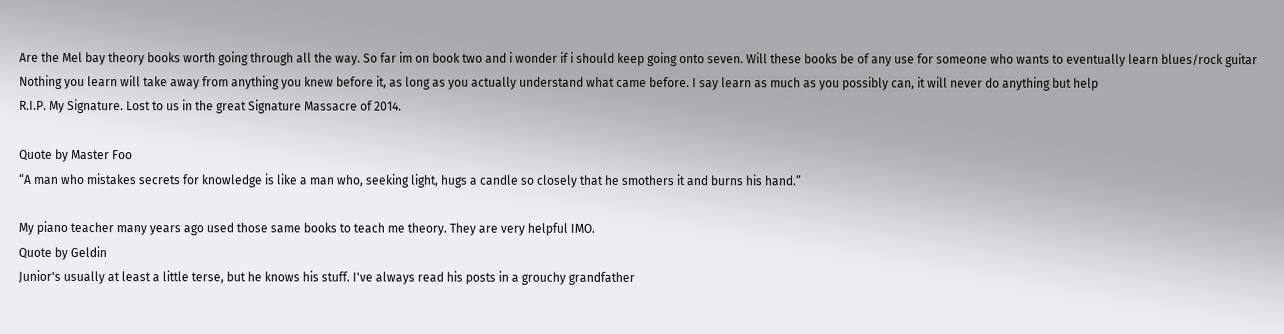Are the Mel bay theory books worth going through all the way. So far im on book two and i wonder if i should keep going onto seven. Will these books be of any use for someone who wants to eventually learn blues/rock guitar
Nothing you learn will take away from anything you knew before it, as long as you actually understand what came before. I say learn as much as you possibly can, it will never do anything but help
R.I.P. My Signature. Lost to us in the great Signature Massacre of 2014.

Quote by Master Foo
“A man who mistakes secrets for knowledge is like a man who, seeking light, hugs a candle so closely that he smothers it and burns his hand.”

My piano teacher many years ago used those same books to teach me theory. They are very helpful IMO.
Quote by Geldin
Junior's usually at least a little terse, but he knows his stuff. I've always read his posts in a grouchy grandfather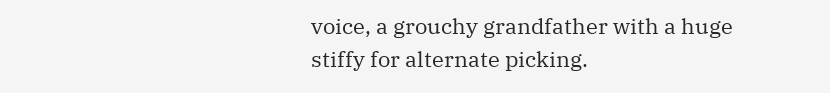voice, a grouchy grandfather with a huge stiffy for alternate picking.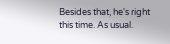Besides that, he's right this time. As usual.